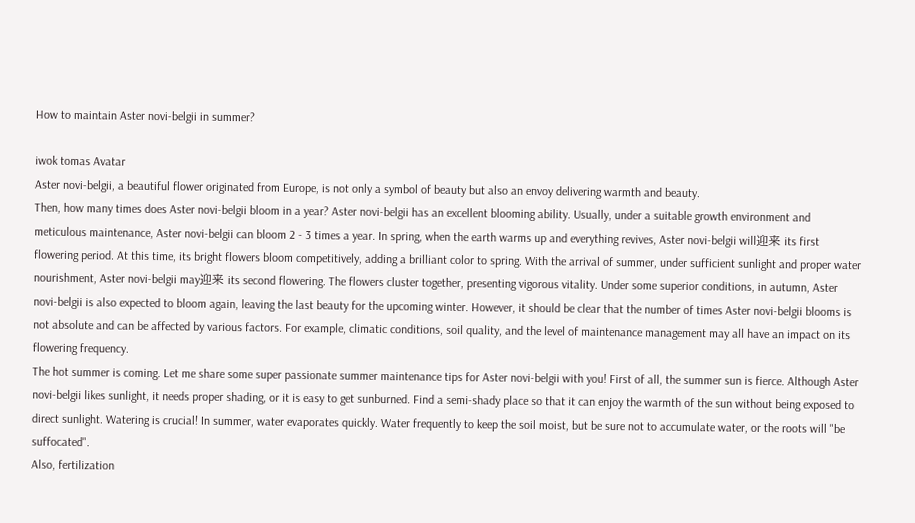How to maintain Aster novi-belgii in summer?

iwok tomas Avatar
Aster novi-belgii, a beautiful flower originated from Europe, is not only a symbol of beauty but also an envoy delivering warmth and beauty.
Then, how many times does Aster novi-belgii bloom in a year? Aster novi-belgii has an excellent blooming ability. Usually, under a suitable growth environment and meticulous maintenance, Aster novi-belgii can bloom 2 - 3 times a year. In spring, when the earth warms up and everything revives, Aster novi-belgii will迎来 its first flowering period. At this time, its bright flowers bloom competitively, adding a brilliant color to spring. With the arrival of summer, under sufficient sunlight and proper water nourishment, Aster novi-belgii may迎来 its second flowering. The flowers cluster together, presenting vigorous vitality. Under some superior conditions, in autumn, Aster novi-belgii is also expected to bloom again, leaving the last beauty for the upcoming winter. However, it should be clear that the number of times Aster novi-belgii blooms is not absolute and can be affected by various factors. For example, climatic conditions, soil quality, and the level of maintenance management may all have an impact on its flowering frequency.
The hot summer is coming. Let me share some super passionate summer maintenance tips for Aster novi-belgii with you! First of all, the summer sun is fierce. Although Aster novi-belgii likes sunlight, it needs proper shading, or it is easy to get sunburned. Find a semi-shady place so that it can enjoy the warmth of the sun without being exposed to direct sunlight. Watering is crucial! In summer, water evaporates quickly. Water frequently to keep the soil moist, but be sure not to accumulate water, or the roots will "be suffocated".
Also, fertilization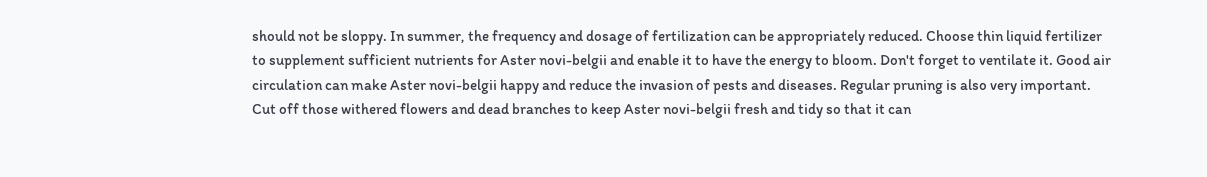should not be sloppy. In summer, the frequency and dosage of fertilization can be appropriately reduced. Choose thin liquid fertilizer to supplement sufficient nutrients for Aster novi-belgii and enable it to have the energy to bloom. Don't forget to ventilate it. Good air circulation can make Aster novi-belgii happy and reduce the invasion of pests and diseases. Regular pruning is also very important. Cut off those withered flowers and dead branches to keep Aster novi-belgii fresh and tidy so that it can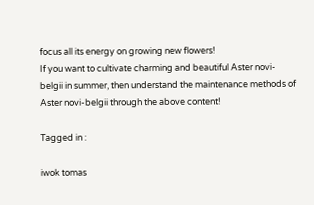focus all its energy on growing new flowers!
If you want to cultivate charming and beautiful Aster novi-belgii in summer, then understand the maintenance methods of Aster novi-belgii through the above content!

Tagged in :

iwok tomas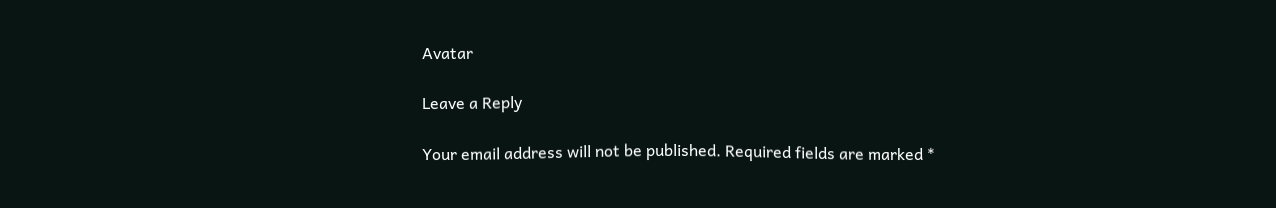Avatar

Leave a Reply

Your email address will not be published. Required fields are marked *